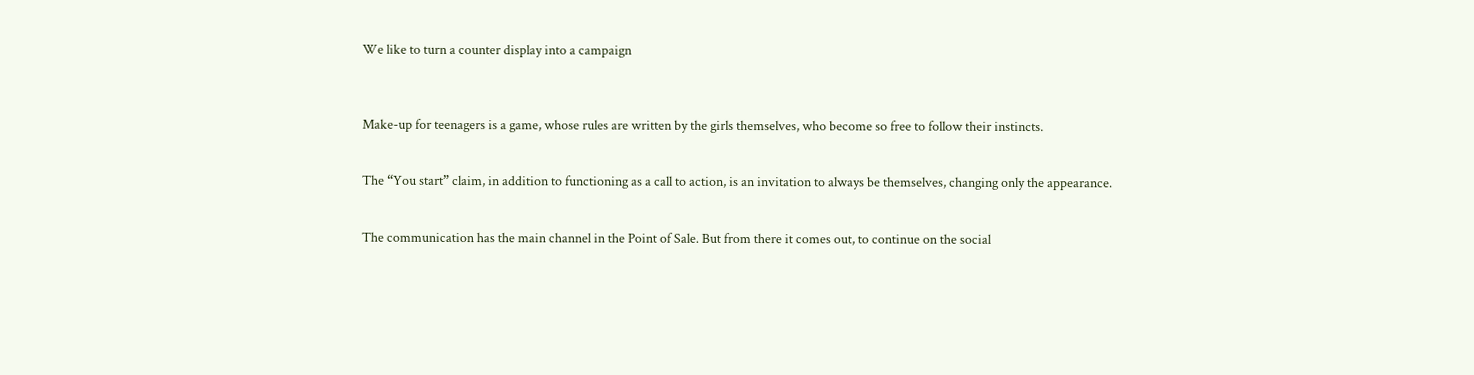We like to turn a counter display into a campaign



Make-up for teenagers is a game, whose rules are written by the girls themselves, who become so free to follow their instincts.


The “You start” claim, in addition to functioning as a call to action, is an invitation to always be themselves, changing only the appearance.


The communication has the main channel in the Point of Sale. But from there it comes out, to continue on the social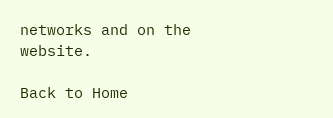networks and on the website.

Back to Home